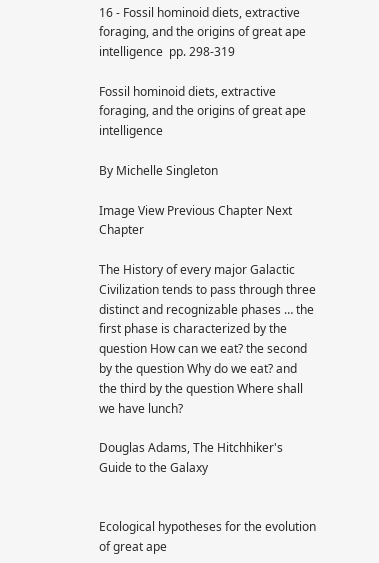16 - Fossil hominoid diets, extractive foraging, and the origins of great ape intelligence  pp. 298-319

Fossil hominoid diets, extractive foraging, and the origins of great ape intelligence

By Michelle Singleton

Image View Previous Chapter Next Chapter

The History of every major Galactic Civilization tends to pass through three distinct and recognizable phases … the first phase is characterized by the question How can we eat? the second by the question Why do we eat? and the third by the question Where shall we have lunch?

Douglas Adams, The Hitchhiker's Guide to the Galaxy


Ecological hypotheses for the evolution of great ape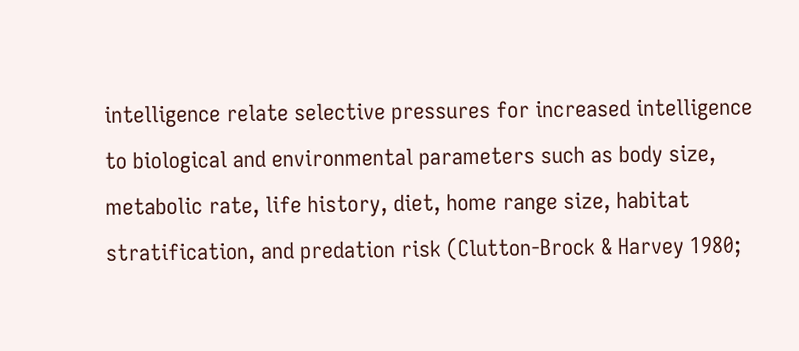intelligence relate selective pressures for increased intelligence to biological and environmental parameters such as body size, metabolic rate, life history, diet, home range size, habitat stratification, and predation risk (Clutton-Brock & Harvey 1980;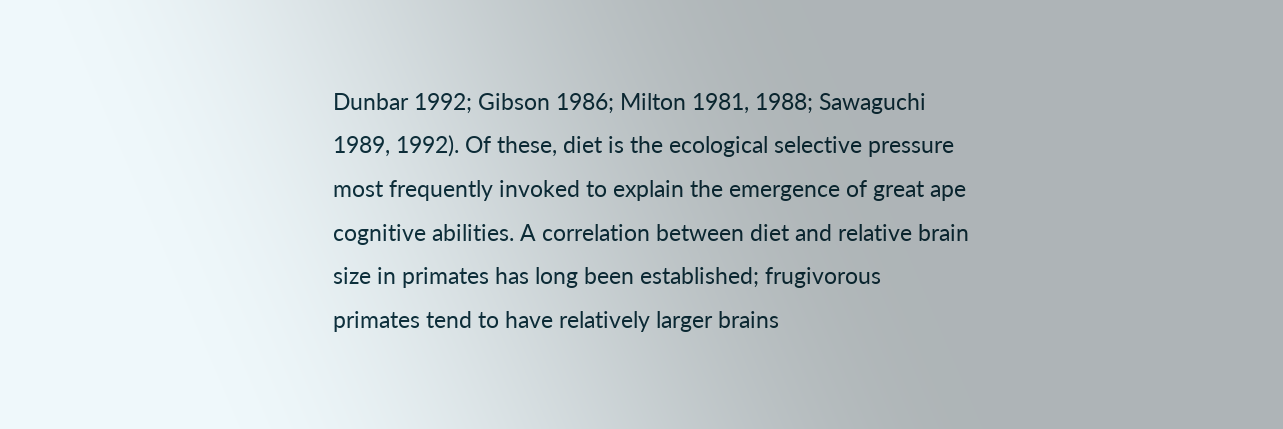Dunbar 1992; Gibson 1986; Milton 1981, 1988; Sawaguchi 1989, 1992). Of these, diet is the ecological selective pressure most frequently invoked to explain the emergence of great ape cognitive abilities. A correlation between diet and relative brain size in primates has long been established; frugivorous primates tend to have relatively larger brains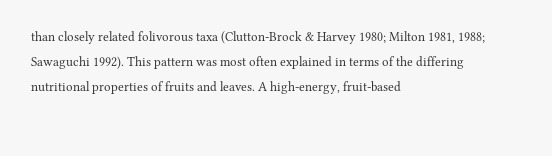than closely related folivorous taxa (Clutton-Brock & Harvey 1980; Milton 1981, 1988; Sawaguchi 1992). This pattern was most often explained in terms of the differing nutritional properties of fruits and leaves. A high-energy, fruit-based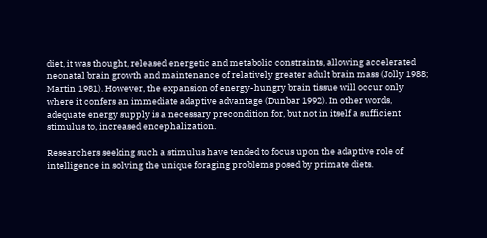diet, it was thought, released energetic and metabolic constraints, allowing accelerated neonatal brain growth and maintenance of relatively greater adult brain mass (Jolly 1988; Martin 1981). However, the expansion of energy-hungry brain tissue will occur only where it confers an immediate adaptive advantage (Dunbar 1992). In other words, adequate energy supply is a necessary precondition for, but not in itself a sufficient stimulus to, increased encephalization.

Researchers seeking such a stimulus have tended to focus upon the adaptive role of intelligence in solving the unique foraging problems posed by primate diets.